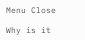Menu Close

Why is it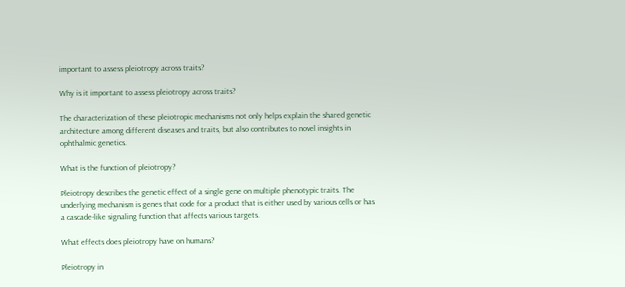important to assess pleiotropy across traits?

Why is it important to assess pleiotropy across traits?

The characterization of these pleiotropic mechanisms not only helps explain the shared genetic architecture among different diseases and traits, but also contributes to novel insights in ophthalmic genetics.

What is the function of pleiotropy?

Pleiotropy describes the genetic effect of a single gene on multiple phenotypic traits. The underlying mechanism is genes that code for a product that is either used by various cells or has a cascade-like signaling function that affects various targets.

What effects does pleiotropy have on humans?

Pleiotropy in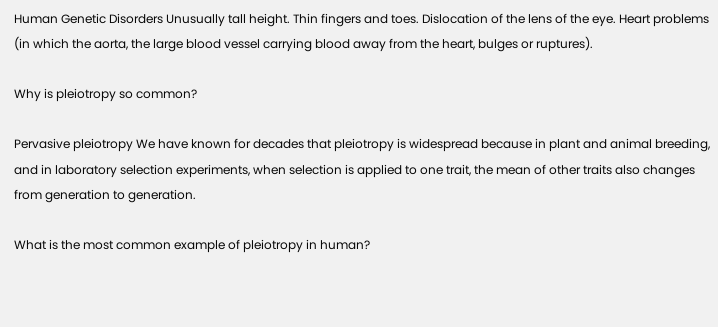Human Genetic Disorders Unusually tall height. Thin fingers and toes. Dislocation of the lens of the eye. Heart problems (in which the aorta, the large blood vessel carrying blood away from the heart, bulges or ruptures).

Why is pleiotropy so common?

Pervasive pleiotropy We have known for decades that pleiotropy is widespread because in plant and animal breeding, and in laboratory selection experiments, when selection is applied to one trait, the mean of other traits also changes from generation to generation.

What is the most common example of pleiotropy in human?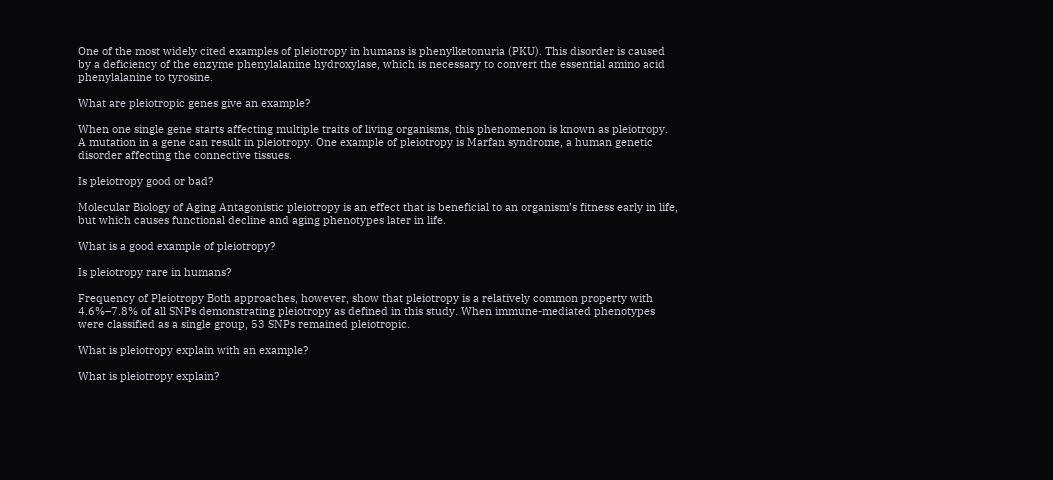One of the most widely cited examples of pleiotropy in humans is phenylketonuria (PKU). This disorder is caused by a deficiency of the enzyme phenylalanine hydroxylase, which is necessary to convert the essential amino acid phenylalanine to tyrosine.

What are pleiotropic genes give an example?

When one single gene starts affecting multiple traits of living organisms, this phenomenon is known as pleiotropy. A mutation in a gene can result in pleiotropy. One example of pleiotropy is Marfan syndrome, a human genetic disorder affecting the connective tissues.

Is pleiotropy good or bad?

Molecular Biology of Aging Antagonistic pleiotropy is an effect that is beneficial to an organism’s fitness early in life, but which causes functional decline and aging phenotypes later in life.

What is a good example of pleiotropy?

Is pleiotropy rare in humans?

Frequency of Pleiotropy Both approaches, however, show that pleiotropy is a relatively common property with 4.6%–7.8% of all SNPs demonstrating pleiotropy as defined in this study. When immune-mediated phenotypes were classified as a single group, 53 SNPs remained pleiotropic.

What is pleiotropy explain with an example?

What is pleiotropy explain?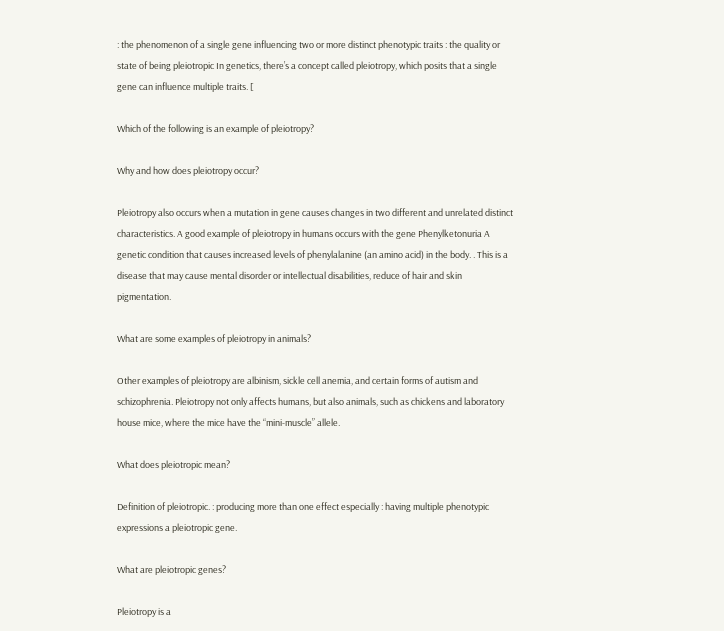: the phenomenon of a single gene influencing two or more distinct phenotypic traits : the quality or state of being pleiotropic In genetics, there’s a concept called pleiotropy, which posits that a single gene can influence multiple traits. [

Which of the following is an example of pleiotropy?

Why and how does pleiotropy occur?

Pleiotropy also occurs when a mutation in gene causes changes in two different and unrelated distinct characteristics. A good example of pleiotropy in humans occurs with the gene Phenylketonuria A genetic condition that causes increased levels of phenylalanine (an amino acid) in the body. . This is a disease that may cause mental disorder or intellectual disabilities, reduce of hair and skin pigmentation.

What are some examples of pleiotropy in animals?

Other examples of pleiotropy are albinism, sickle cell anemia, and certain forms of autism and schizophrenia. Pleiotropy not only affects humans, but also animals, such as chickens and laboratory house mice, where the mice have the “mini-muscle” allele.

What does pleiotropic mean?

Definition of pleiotropic. : producing more than one effect especially : having multiple phenotypic expressions a pleiotropic gene.

What are pleiotropic genes?

Pleiotropy is a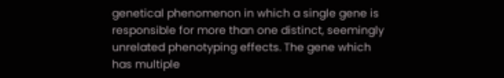genetical phenomenon in which a single gene is responsible for more than one distinct, seemingly unrelated phenotyping effects. The gene which has multiple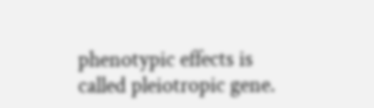phenotypic effects is called pleiotropic gene.